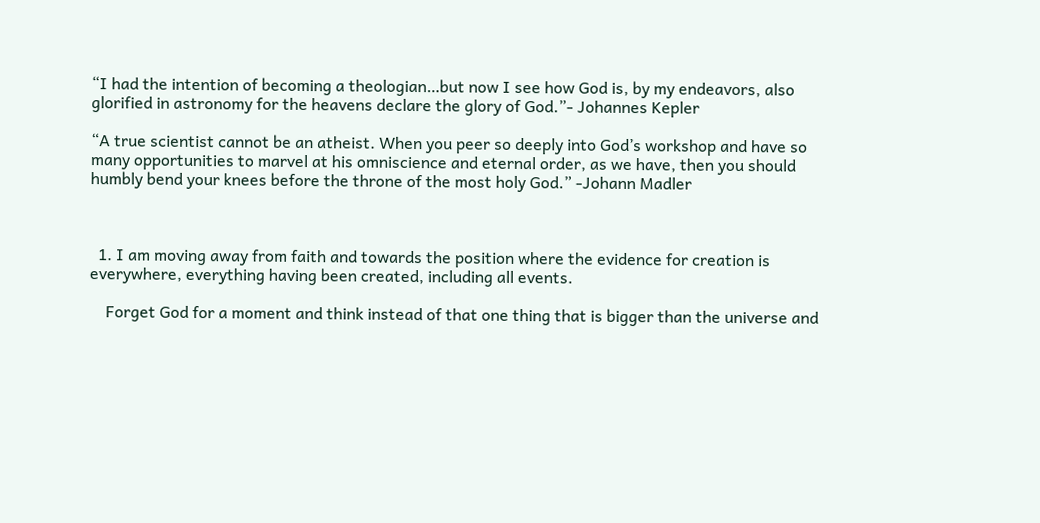“I had the intention of becoming a theologian…but now I see how God is, by my endeavors, also glorified in astronomy for the heavens declare the glory of God.”- Johannes Kepler

“A true scientist cannot be an atheist. When you peer so deeply into God’s workshop and have so many opportunities to marvel at his omniscience and eternal order, as we have, then you should humbly bend your knees before the throne of the most holy God.” -Johann Madler



  1. I am moving away from faith and towards the position where the evidence for creation is everywhere, everything having been created, including all events.

    Forget God for a moment and think instead of that one thing that is bigger than the universe and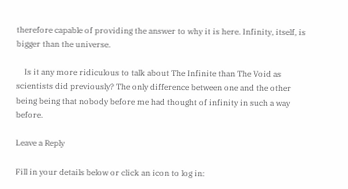therefore capable of providing the answer to why it is here. Infinity, itself, is bigger than the universe.

    Is it any more ridiculous to talk about The Infinite than The Void as scientists did previously? The only difference between one and the other being being that nobody before me had thought of infinity in such a way before.

Leave a Reply

Fill in your details below or click an icon to log in: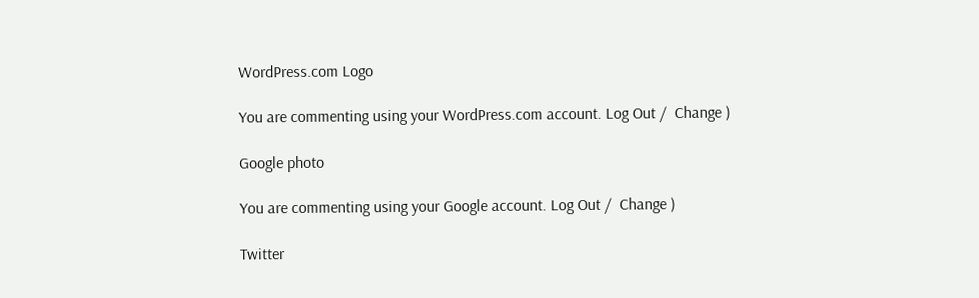WordPress.com Logo

You are commenting using your WordPress.com account. Log Out /  Change )

Google photo

You are commenting using your Google account. Log Out /  Change )

Twitter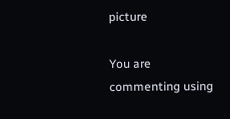picture

You are commenting using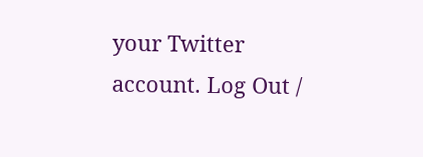your Twitter account. Log Out /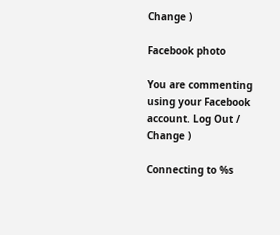Change )

Facebook photo

You are commenting using your Facebook account. Log Out /  Change )

Connecting to %s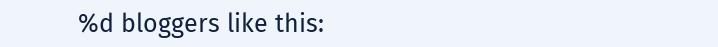%d bloggers like this: